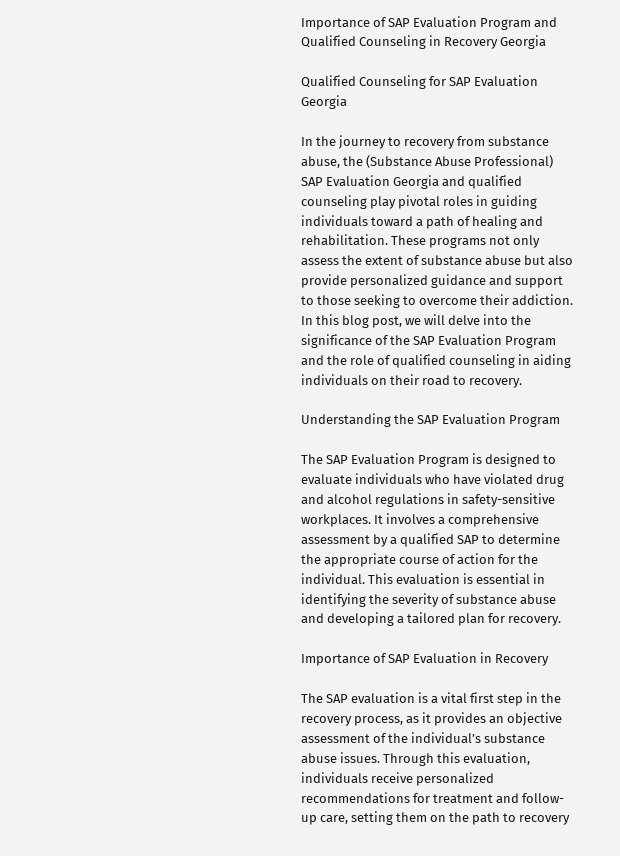Importance of SAP Evaluation Program and Qualified Counseling in Recovery Georgia

Qualified Counseling for SAP Evaluation Georgia

In the journey to recovery from substance abuse, the (Substance Abuse Professional) SAP Evaluation Georgia and qualified counseling play pivotal roles in guiding individuals toward a path of healing and rehabilitation. These programs not only assess the extent of substance abuse but also provide personalized guidance and support to those seeking to overcome their addiction. In this blog post, we will delve into the significance of the SAP Evaluation Program and the role of qualified counseling in aiding individuals on their road to recovery.

Understanding the SAP Evaluation Program

The SAP Evaluation Program is designed to evaluate individuals who have violated drug and alcohol regulations in safety-sensitive workplaces. It involves a comprehensive assessment by a qualified SAP to determine the appropriate course of action for the individual. This evaluation is essential in identifying the severity of substance abuse and developing a tailored plan for recovery.

Importance of SAP Evaluation in Recovery

The SAP evaluation is a vital first step in the recovery process, as it provides an objective assessment of the individual’s substance abuse issues. Through this evaluation, individuals receive personalized recommendations for treatment and follow-up care, setting them on the path to recovery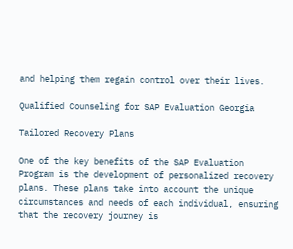and helping them regain control over their lives.

Qualified Counseling for SAP Evaluation Georgia

Tailored Recovery Plans

One of the key benefits of the SAP Evaluation Program is the development of personalized recovery plans. These plans take into account the unique circumstances and needs of each individual, ensuring that the recovery journey is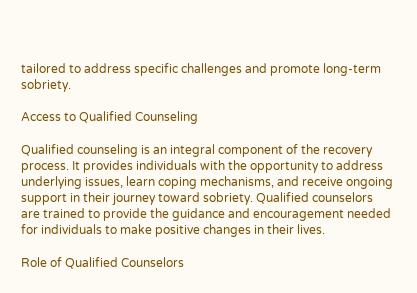tailored to address specific challenges and promote long-term sobriety.

Access to Qualified Counseling

Qualified counseling is an integral component of the recovery process. It provides individuals with the opportunity to address underlying issues, learn coping mechanisms, and receive ongoing support in their journey toward sobriety. Qualified counselors are trained to provide the guidance and encouragement needed for individuals to make positive changes in their lives.

Role of Qualified Counselors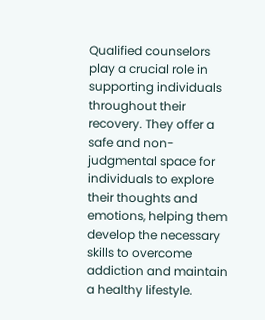Qualified counselors play a crucial role in supporting individuals throughout their recovery. They offer a safe and non-judgmental space for individuals to explore their thoughts and emotions, helping them develop the necessary skills to overcome addiction and maintain a healthy lifestyle.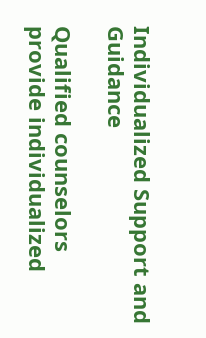Individualized Support and Guidance

Qualified counselors provide individualized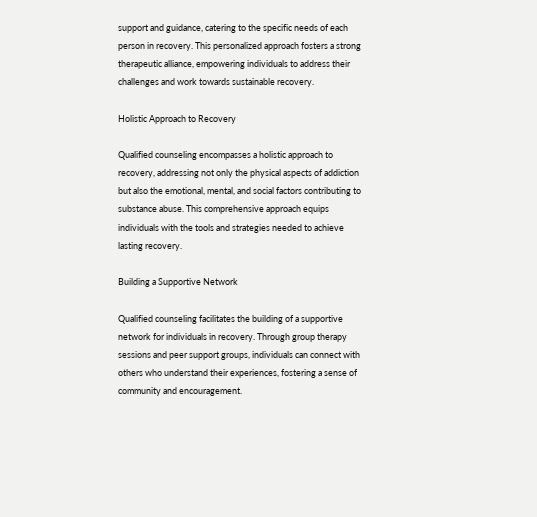support and guidance, catering to the specific needs of each person in recovery. This personalized approach fosters a strong therapeutic alliance, empowering individuals to address their challenges and work towards sustainable recovery.

Holistic Approach to Recovery

Qualified counseling encompasses a holistic approach to recovery, addressing not only the physical aspects of addiction but also the emotional, mental, and social factors contributing to substance abuse. This comprehensive approach equips individuals with the tools and strategies needed to achieve lasting recovery.

Building a Supportive Network

Qualified counseling facilitates the building of a supportive network for individuals in recovery. Through group therapy sessions and peer support groups, individuals can connect with others who understand their experiences, fostering a sense of community and encouragement.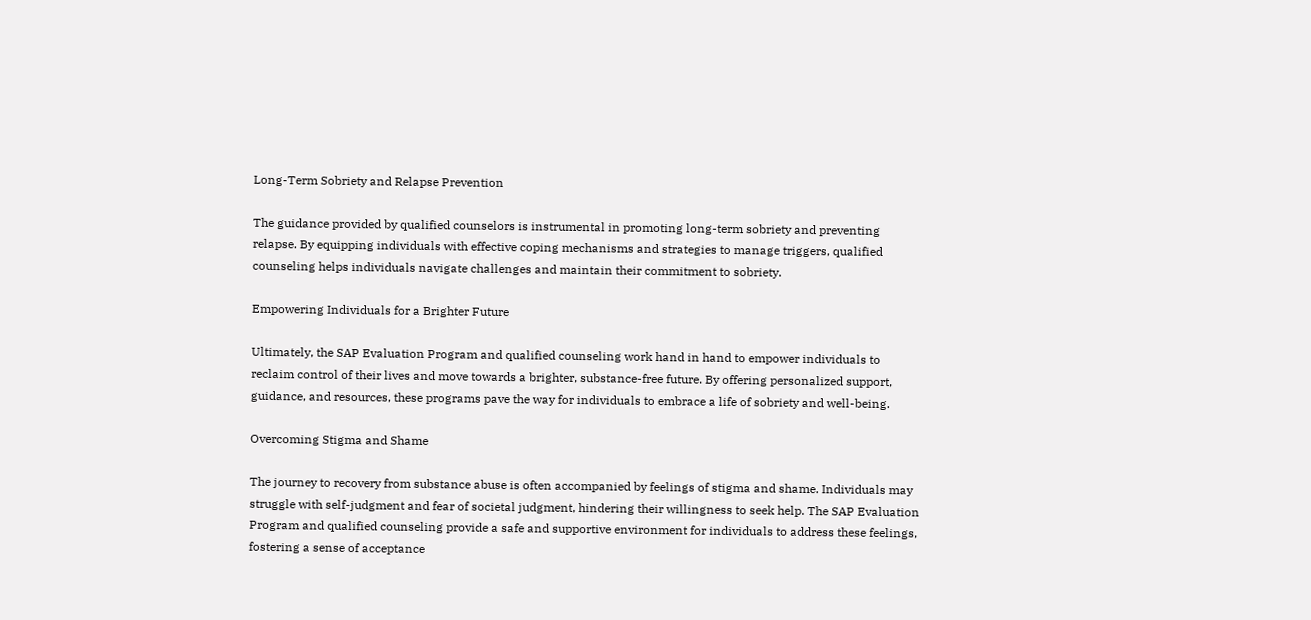Long-Term Sobriety and Relapse Prevention

The guidance provided by qualified counselors is instrumental in promoting long-term sobriety and preventing relapse. By equipping individuals with effective coping mechanisms and strategies to manage triggers, qualified counseling helps individuals navigate challenges and maintain their commitment to sobriety.

Empowering Individuals for a Brighter Future

Ultimately, the SAP Evaluation Program and qualified counseling work hand in hand to empower individuals to reclaim control of their lives and move towards a brighter, substance-free future. By offering personalized support, guidance, and resources, these programs pave the way for individuals to embrace a life of sobriety and well-being.

Overcoming Stigma and Shame

The journey to recovery from substance abuse is often accompanied by feelings of stigma and shame. Individuals may struggle with self-judgment and fear of societal judgment, hindering their willingness to seek help. The SAP Evaluation Program and qualified counseling provide a safe and supportive environment for individuals to address these feelings, fostering a sense of acceptance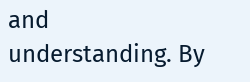and understanding. By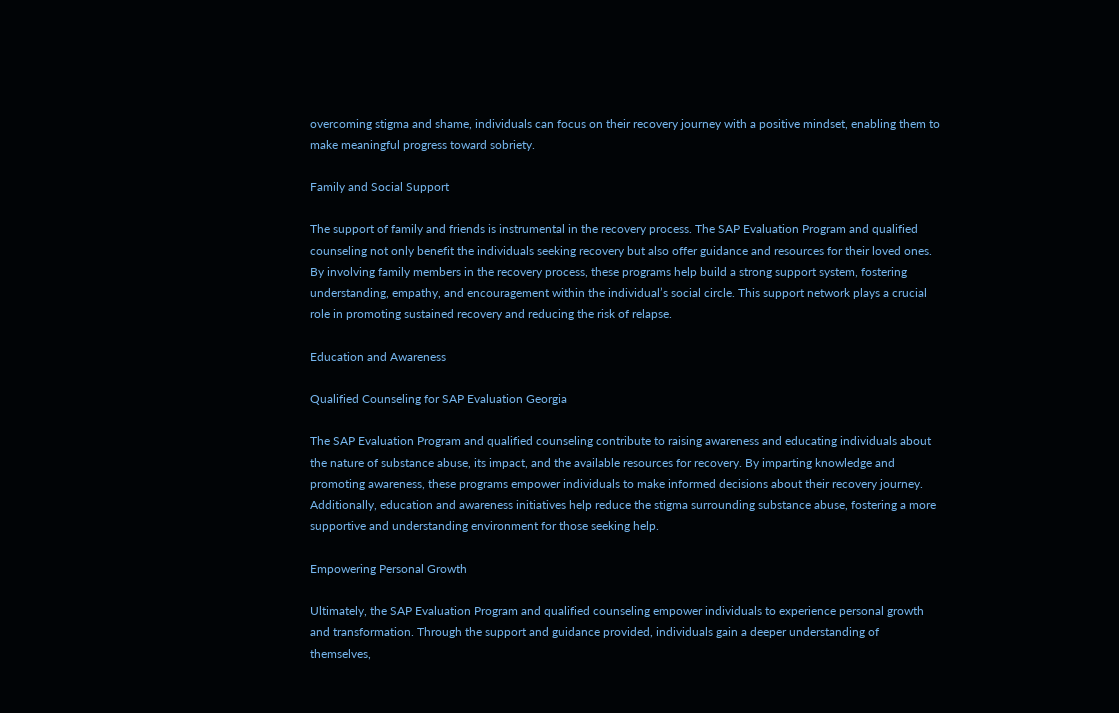overcoming stigma and shame, individuals can focus on their recovery journey with a positive mindset, enabling them to make meaningful progress toward sobriety.

Family and Social Support

The support of family and friends is instrumental in the recovery process. The SAP Evaluation Program and qualified counseling not only benefit the individuals seeking recovery but also offer guidance and resources for their loved ones. By involving family members in the recovery process, these programs help build a strong support system, fostering understanding, empathy, and encouragement within the individual’s social circle. This support network plays a crucial role in promoting sustained recovery and reducing the risk of relapse.

Education and Awareness

Qualified Counseling for SAP Evaluation Georgia

The SAP Evaluation Program and qualified counseling contribute to raising awareness and educating individuals about the nature of substance abuse, its impact, and the available resources for recovery. By imparting knowledge and promoting awareness, these programs empower individuals to make informed decisions about their recovery journey. Additionally, education and awareness initiatives help reduce the stigma surrounding substance abuse, fostering a more supportive and understanding environment for those seeking help.

Empowering Personal Growth

Ultimately, the SAP Evaluation Program and qualified counseling empower individuals to experience personal growth and transformation. Through the support and guidance provided, individuals gain a deeper understanding of themselves,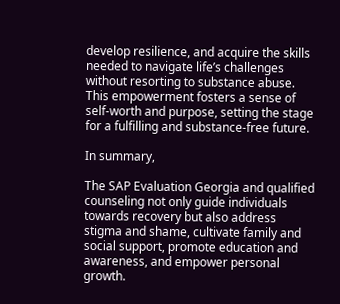develop resilience, and acquire the skills needed to navigate life’s challenges without resorting to substance abuse. This empowerment fosters a sense of self-worth and purpose, setting the stage for a fulfilling and substance-free future.

In summary,

The SAP Evaluation Georgia and qualified counseling not only guide individuals towards recovery but also address stigma and shame, cultivate family and social support, promote education and awareness, and empower personal growth.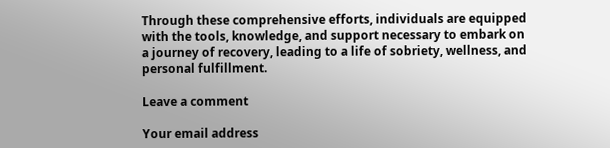Through these comprehensive efforts, individuals are equipped with the tools, knowledge, and support necessary to embark on a journey of recovery, leading to a life of sobriety, wellness, and personal fulfillment.

Leave a comment

Your email address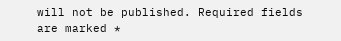will not be published. Required fields are marked *